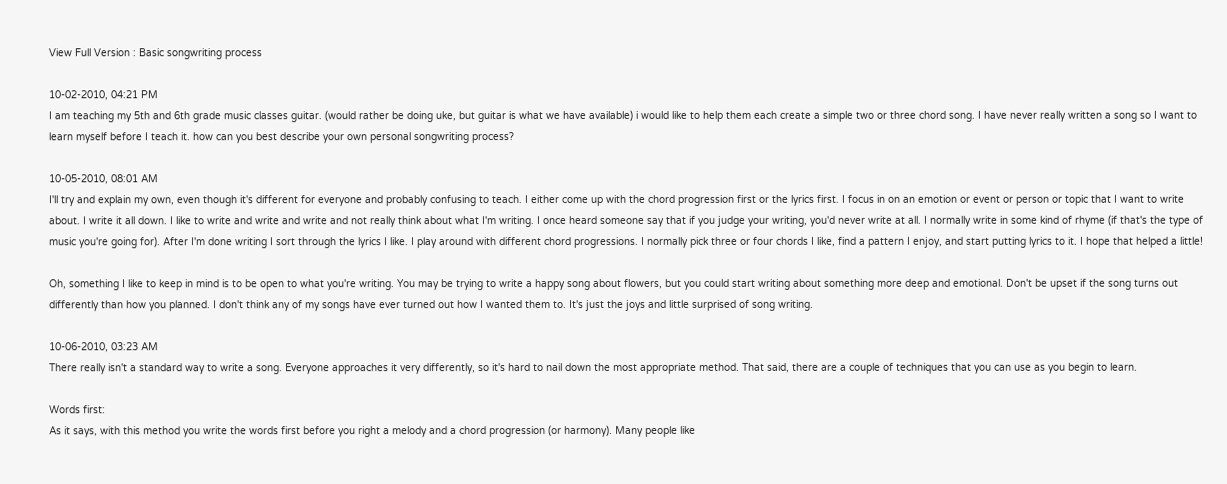View Full Version : Basic songwriting process

10-02-2010, 04:21 PM
I am teaching my 5th and 6th grade music classes guitar. (would rather be doing uke, but guitar is what we have available) i would like to help them each create a simple two or three chord song. I have never really written a song so I want to learn myself before I teach it. how can you best describe your own personal songwriting process?

10-05-2010, 08:01 AM
I'll try and explain my own, even though it's different for everyone and probably confusing to teach. I either come up with the chord progression first or the lyrics first. I focus in on an emotion or event or person or topic that I want to write about. I write it all down. I like to write and write and write and not really think about what I'm writing. I once heard someone say that if you judge your writing, you'd never write at all. I normally write in some kind of rhyme (if that's the type of music you're going for). After I'm done writing I sort through the lyrics I like. I play around with different chord progressions. I normally pick three or four chords I like, find a pattern I enjoy, and start putting lyrics to it. I hope that helped a little!

Oh, something I like to keep in mind is to be open to what you're writing. You may be trying to write a happy song about flowers, but you could start writing about something more deep and emotional. Don't be upset if the song turns out differently than how you planned. I don't think any of my songs have ever turned out how I wanted them to. It's just the joys and little surprised of song writing.

10-06-2010, 03:23 AM
There really isn't a standard way to write a song. Everyone approaches it very differently, so it's hard to nail down the most appropriate method. That said, there are a couple of techniques that you can use as you begin to learn.

Words first:
As it says, with this method you write the words first before you right a melody and a chord progression (or harmony). Many people like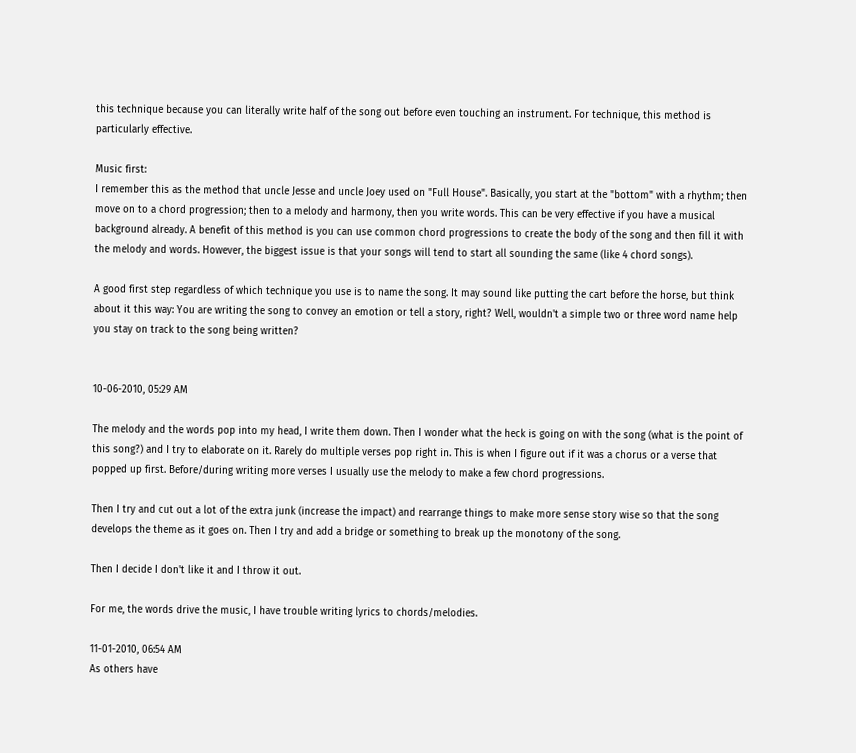this technique because you can literally write half of the song out before even touching an instrument. For technique, this method is particularly effective.

Music first:
I remember this as the method that uncle Jesse and uncle Joey used on "Full House". Basically, you start at the "bottom" with a rhythm; then move on to a chord progression; then to a melody and harmony, then you write words. This can be very effective if you have a musical background already. A benefit of this method is you can use common chord progressions to create the body of the song and then fill it with the melody and words. However, the biggest issue is that your songs will tend to start all sounding the same (like 4 chord songs).

A good first step regardless of which technique you use is to name the song. It may sound like putting the cart before the horse, but think about it this way: You are writing the song to convey an emotion or tell a story, right? Well, wouldn't a simple two or three word name help you stay on track to the song being written?


10-06-2010, 05:29 AM

The melody and the words pop into my head, I write them down. Then I wonder what the heck is going on with the song (what is the point of this song?) and I try to elaborate on it. Rarely do multiple verses pop right in. This is when I figure out if it was a chorus or a verse that popped up first. Before/during writing more verses I usually use the melody to make a few chord progressions.

Then I try and cut out a lot of the extra junk (increase the impact) and rearrange things to make more sense story wise so that the song develops the theme as it goes on. Then I try and add a bridge or something to break up the monotony of the song.

Then I decide I don't like it and I throw it out.

For me, the words drive the music, I have trouble writing lyrics to chords/melodies.

11-01-2010, 06:54 AM
As others have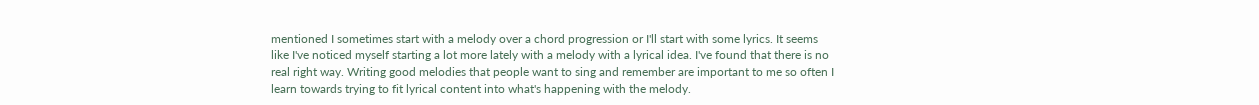mentioned I sometimes start with a melody over a chord progression or I'll start with some lyrics. It seems like I've noticed myself starting a lot more lately with a melody with a lyrical idea. I've found that there is no real right way. Writing good melodies that people want to sing and remember are important to me so often I learn towards trying to fit lyrical content into what's happening with the melody.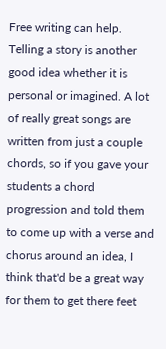Free writing can help. Telling a story is another good idea whether it is personal or imagined. A lot of really great songs are written from just a couple chords, so if you gave your students a chord progression and told them to come up with a verse and chorus around an idea, I think that'd be a great way for them to get there feet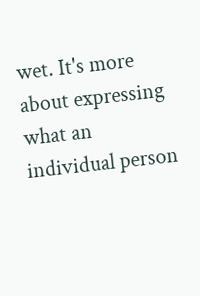wet. It's more about expressing what an individual person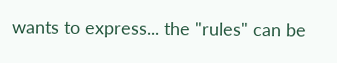wants to express... the "rules" can be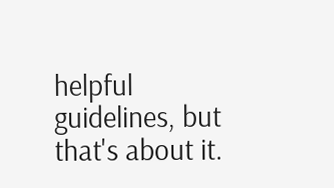helpful guidelines, but that's about it.